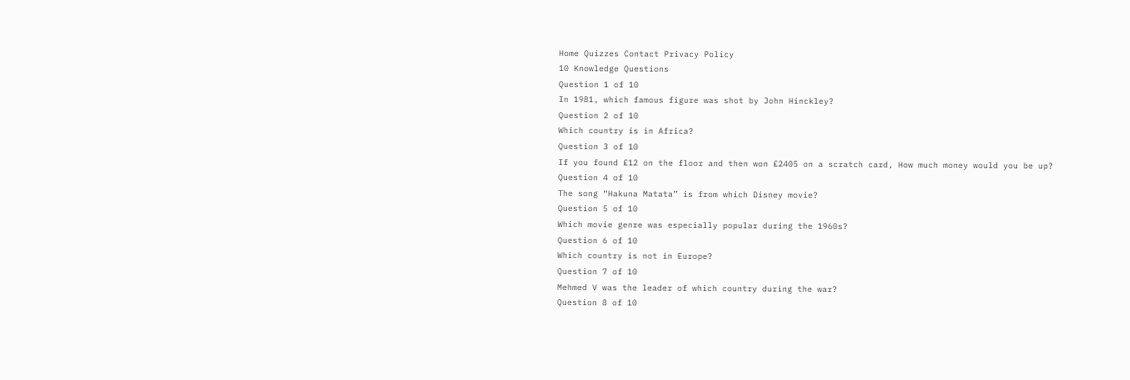Home Quizzes Contact Privacy Policy
10 Knowledge Questions
Question 1 of 10
In 1981, which famous figure was shot by John Hinckley?
Question 2 of 10
Which country is in Africa?
Question 3 of 10
If you found £12 on the floor and then won £2405 on a scratch card, How much money would you be up?
Question 4 of 10
The song “Hakuna Matata” is from which Disney movie?
Question 5 of 10
Which movie genre was especially popular during the 1960s?
Question 6 of 10
Which country is not in Europe?
Question 7 of 10
Mehmed V was the leader of which country during the war?
Question 8 of 10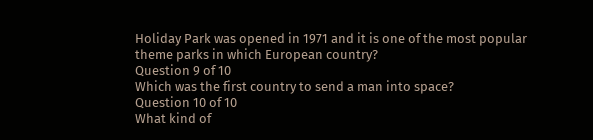Holiday Park was opened in 1971 and it is one of the most popular theme parks in which European country?
Question 9 of 10
Which was the first country to send a man into space?
Question 10 of 10
What kind of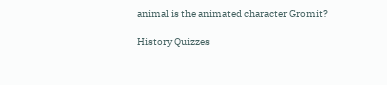animal is the animated character Gromit?

History Quizzes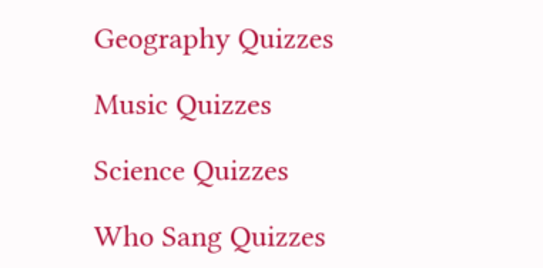Geography Quizzes

Music Quizzes

Science Quizzes

Who Sang Quizzes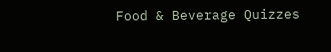Food & Beverage Quizzes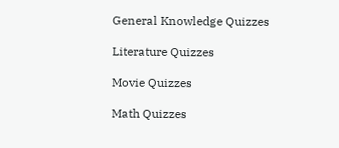General Knowledge Quizzes

Literature Quizzes

Movie Quizzes

Math Quizzes